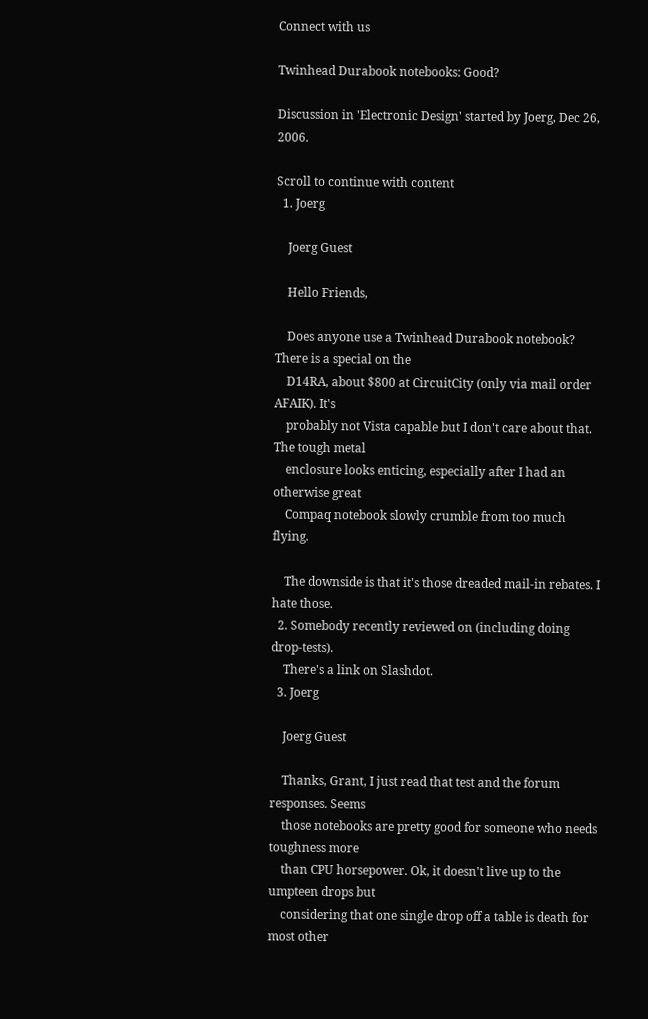Connect with us

Twinhead Durabook notebooks: Good?

Discussion in 'Electronic Design' started by Joerg, Dec 26, 2006.

Scroll to continue with content
  1. Joerg

    Joerg Guest

    Hello Friends,

    Does anyone use a Twinhead Durabook notebook? There is a special on the
    D14RA, about $800 at CircuitCity (only via mail order AFAIK). It's
    probably not Vista capable but I don't care about that. The tough metal
    enclosure looks enticing, especially after I had an otherwise great
    Compaq notebook slowly crumble from too much flying.

    The downside is that it's those dreaded mail-in rebates. I hate those.
  2. Somebody recently reviewed on (including doing drop-tests).
    There's a link on Slashdot.
  3. Joerg

    Joerg Guest

    Thanks, Grant, I just read that test and the forum responses. Seems
    those notebooks are pretty good for someone who needs toughness more
    than CPU horsepower. Ok, it doesn't live up to the umpteen drops but
    considering that one single drop off a table is death for most other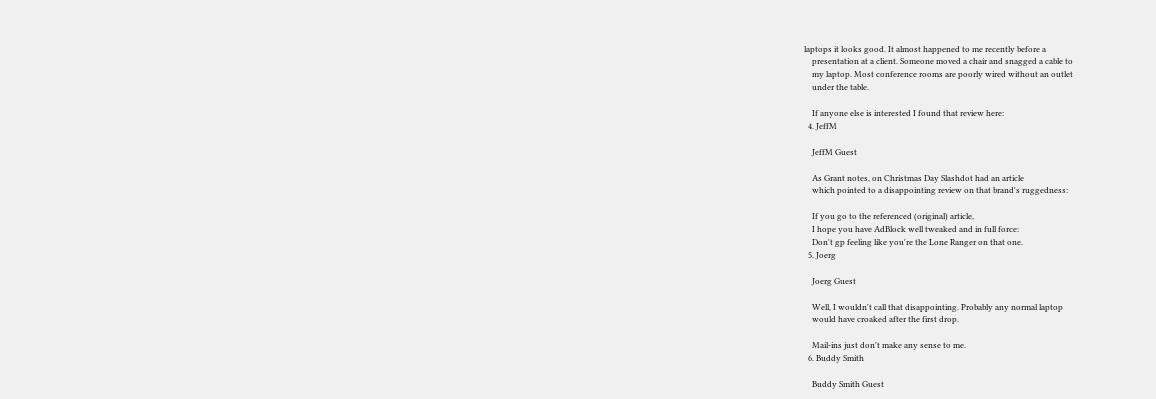laptops it looks good. It almost happened to me recently before a
    presentation at a client. Someone moved a chair and snagged a cable to
    my laptop. Most conference rooms are poorly wired without an outlet
    under the table.

    If anyone else is interested I found that review here:
  4. JeffM

    JeffM Guest

    As Grant notes, on Christmas Day Slashdot had an article
    which pointed to a disappointing review on that brand's ruggedness:

    If you go to the referenced (original) article,
    I hope you have AdBlock well tweaked and in full force:
    Don't gp feeling like you're the Lone Ranger on that one.
  5. Joerg

    Joerg Guest

    Well, I wouldn't call that disappointing. Probably any normal laptop
    would have croaked after the first drop.

    Mail-ins just don't make any sense to me.
  6. Buddy Smith

    Buddy Smith Guest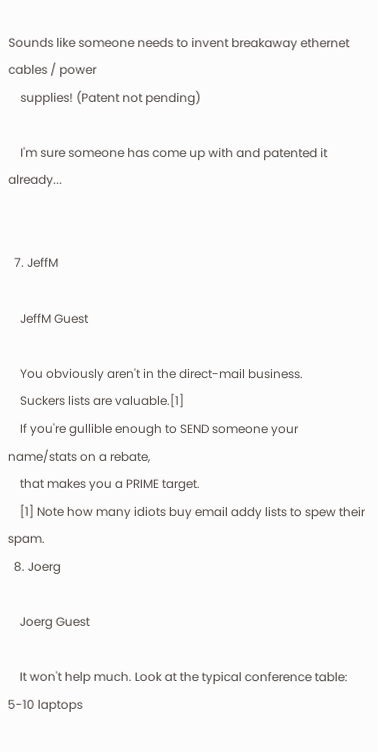Sounds like someone needs to invent breakaway ethernet cables / power
    supplies! (Patent not pending)

    I'm sure someone has come up with and patented it already...


  7. JeffM

    JeffM Guest

    You obviously aren't in the direct-mail business.
    Suckers lists are valuable.[1]
    If you're gullible enough to SEND someone your name/stats on a rebate,
    that makes you a PRIME target.
    [1] Note how many idiots buy email addy lists to spew their spam.
  8. Joerg

    Joerg Guest

    It won't help much. Look at the typical conference table: 5-10 laptops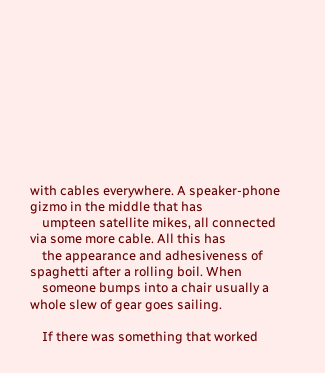with cables everywhere. A speaker-phone gizmo in the middle that has
    umpteen satellite mikes, all connected via some more cable. All this has
    the appearance and adhesiveness of spaghetti after a rolling boil. When
    someone bumps into a chair usually a whole slew of gear goes sailing.

    If there was something that worked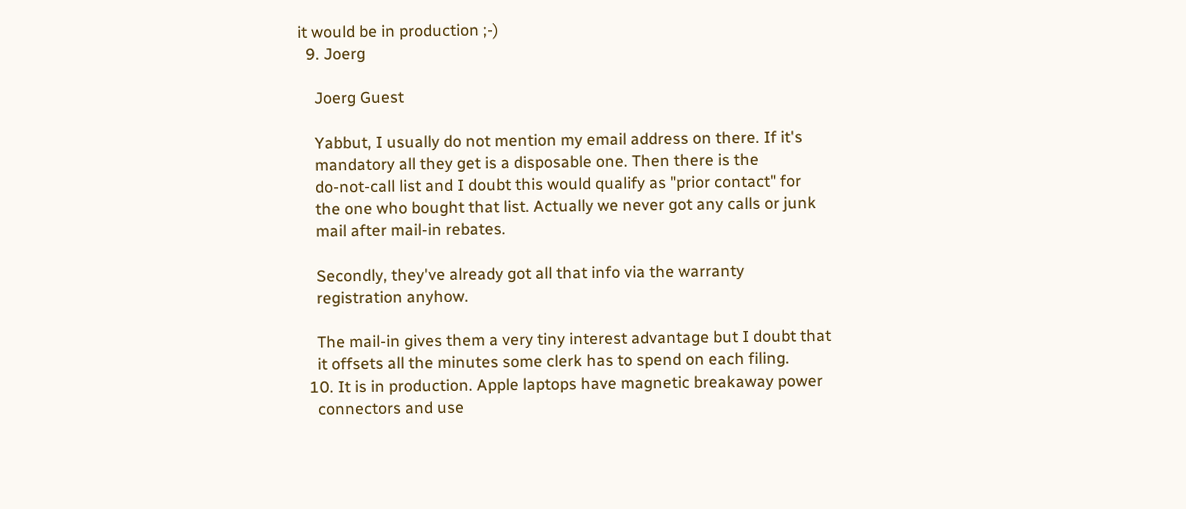it would be in production ;-)
  9. Joerg

    Joerg Guest

    Yabbut, I usually do not mention my email address on there. If it's
    mandatory all they get is a disposable one. Then there is the
    do-not-call list and I doubt this would qualify as "prior contact" for
    the one who bought that list. Actually we never got any calls or junk
    mail after mail-in rebates.

    Secondly, they've already got all that info via the warranty
    registration anyhow.

    The mail-in gives them a very tiny interest advantage but I doubt that
    it offsets all the minutes some clerk has to spend on each filing.
  10. It is in production. Apple laptops have magnetic breakaway power
    connectors and use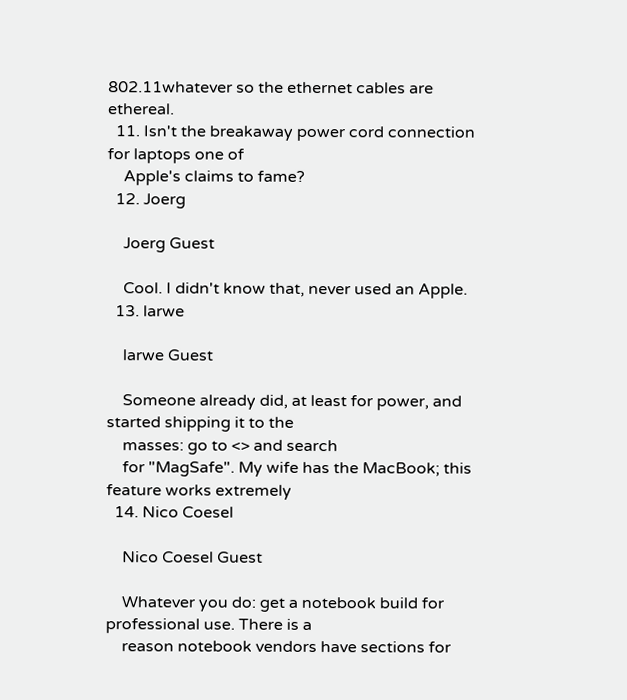802.11whatever so the ethernet cables are ethereal.
  11. Isn't the breakaway power cord connection for laptops one of
    Apple's claims to fame?
  12. Joerg

    Joerg Guest

    Cool. I didn't know that, never used an Apple.
  13. larwe

    larwe Guest

    Someone already did, at least for power, and started shipping it to the
    masses: go to <> and search
    for "MagSafe". My wife has the MacBook; this feature works extremely
  14. Nico Coesel

    Nico Coesel Guest

    Whatever you do: get a notebook build for professional use. There is a
    reason notebook vendors have sections for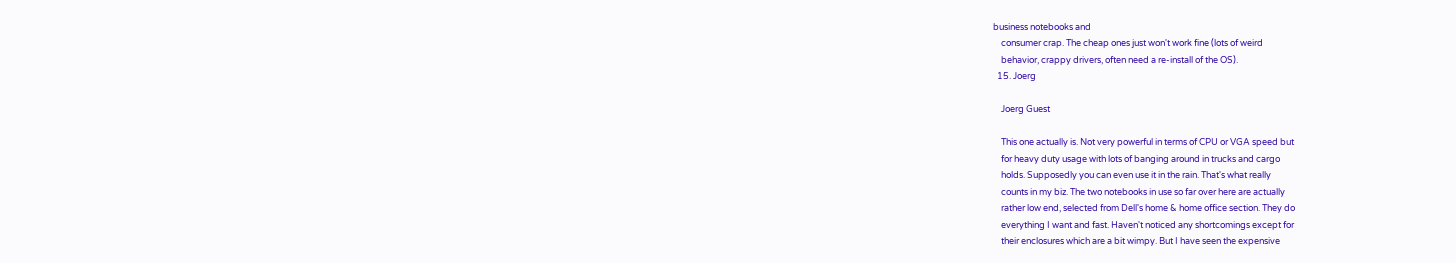business notebooks and
    consumer crap. The cheap ones just won't work fine (lots of weird
    behavior, crappy drivers, often need a re-install of the OS).
  15. Joerg

    Joerg Guest

    This one actually is. Not very powerful in terms of CPU or VGA speed but
    for heavy duty usage with lots of banging around in trucks and cargo
    holds. Supposedly you can even use it in the rain. That's what really
    counts in my biz. The two notebooks in use so far over here are actually
    rather low end, selected from Dell's home & home office section. They do
    everything I want and fast. Haven't noticed any shortcomings except for
    their enclosures which are a bit wimpy. But I have seen the expensive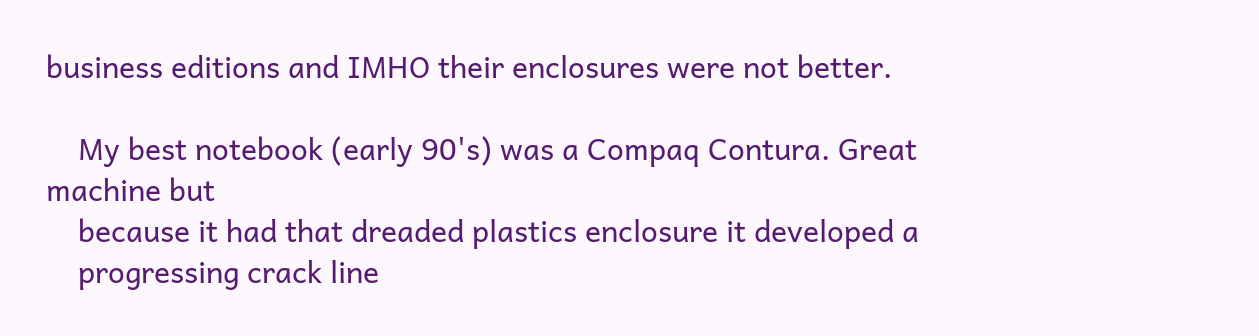business editions and IMHO their enclosures were not better.

    My best notebook (early 90's) was a Compaq Contura. Great machine but
    because it had that dreaded plastics enclosure it developed a
    progressing crack line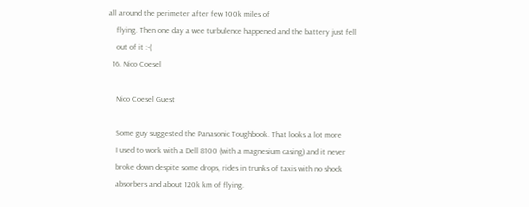all around the perimeter after few 100k miles of
    flying. Then one day a wee turbulence happened and the battery just fell
    out of it :-(
  16. Nico Coesel

    Nico Coesel Guest

    Some guy suggested the Panasonic Toughbook. That looks a lot more
    I used to work with a Dell 8100 (with a magnesium casing) and it never
    broke down despite some drops, rides in trunks of taxis with no shock
    absorbers and about 120k km of flying.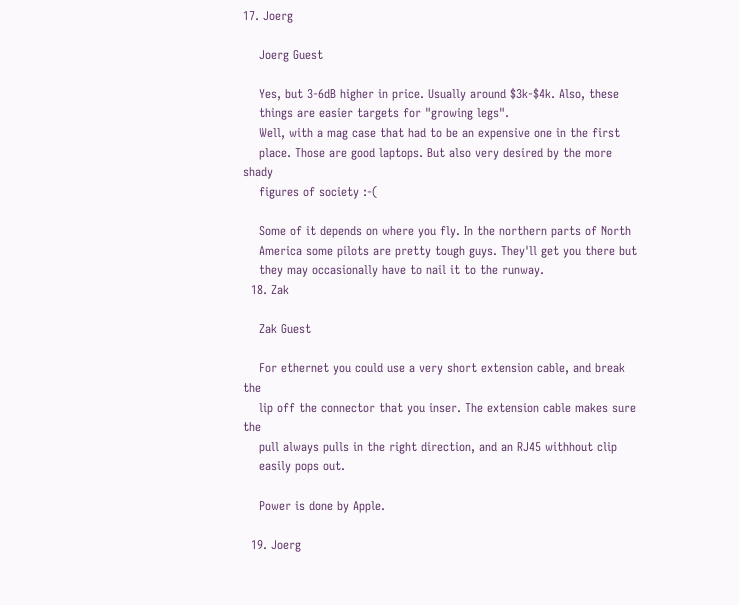17. Joerg

    Joerg Guest

    Yes, but 3-6dB higher in price. Usually around $3k-$4k. Also, these
    things are easier targets for "growing legs".
    Well, with a mag case that had to be an expensive one in the first
    place. Those are good laptops. But also very desired by the more shady
    figures of society :-(

    Some of it depends on where you fly. In the northern parts of North
    America some pilots are pretty tough guys. They'll get you there but
    they may occasionally have to nail it to the runway.
  18. Zak

    Zak Guest

    For ethernet you could use a very short extension cable, and break the
    lip off the connector that you inser. The extension cable makes sure the
    pull always pulls in the right direction, and an RJ45 withhout clip
    easily pops out.

    Power is done by Apple.

  19. Joerg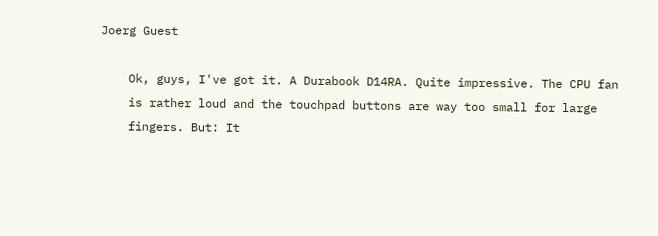Joerg Guest

    Ok, guys, I've got it. A Durabook D14RA. Quite impressive. The CPU fan
    is rather loud and the touchpad buttons are way too small for large
    fingers. But: It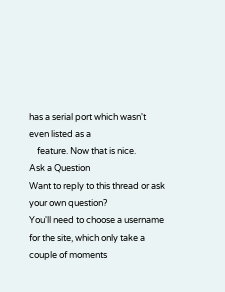has a serial port which wasn't even listed as a
    feature. Now that is nice.
Ask a Question
Want to reply to this thread or ask your own question?
You'll need to choose a username for the site, which only take a couple of moments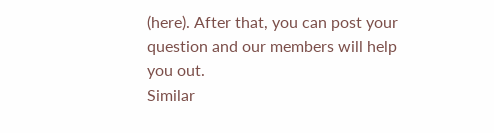(here). After that, you can post your question and our members will help you out.
Similar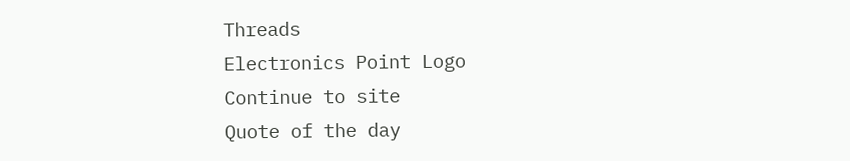Threads
Electronics Point Logo
Continue to site
Quote of the day